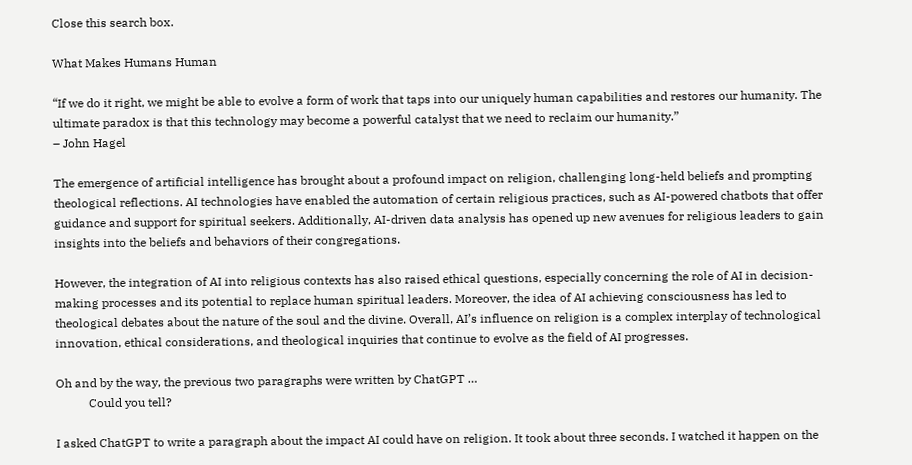Close this search box.

What Makes Humans Human

“If we do it right, we might be able to evolve a form of work that taps into our uniquely human capabilities and restores our humanity. The ultimate paradox is that this technology may become a powerful catalyst that we need to reclaim our humanity.”
– John Hagel

The emergence of artificial intelligence has brought about a profound impact on religion, challenging long-held beliefs and prompting theological reflections. AI technologies have enabled the automation of certain religious practices, such as AI-powered chatbots that offer guidance and support for spiritual seekers. Additionally, AI-driven data analysis has opened up new avenues for religious leaders to gain insights into the beliefs and behaviors of their congregations.

However, the integration of AI into religious contexts has also raised ethical questions, especially concerning the role of AI in decision-making processes and its potential to replace human spiritual leaders. Moreover, the idea of AI achieving consciousness has led to theological debates about the nature of the soul and the divine. Overall, AI’s influence on religion is a complex interplay of technological innovation, ethical considerations, and theological inquiries that continue to evolve as the field of AI progresses.

Oh and by the way, the previous two paragraphs were written by ChatGPT …
           Could you tell?

I asked ChatGPT to write a paragraph about the impact AI could have on religion. It took about three seconds. I watched it happen on the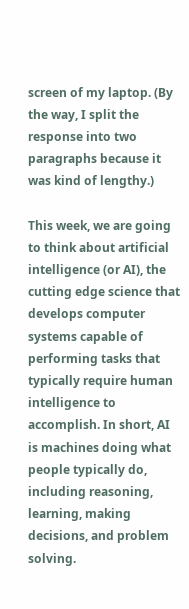screen of my laptop. (By the way, I split the response into two paragraphs because it was kind of lengthy.)

This week, we are going to think about artificial intelligence (or AI), the cutting edge science that develops computer systems capable of performing tasks that typically require human intelligence to accomplish. In short, AI is machines doing what people typically do, including reasoning, learning, making decisions, and problem solving.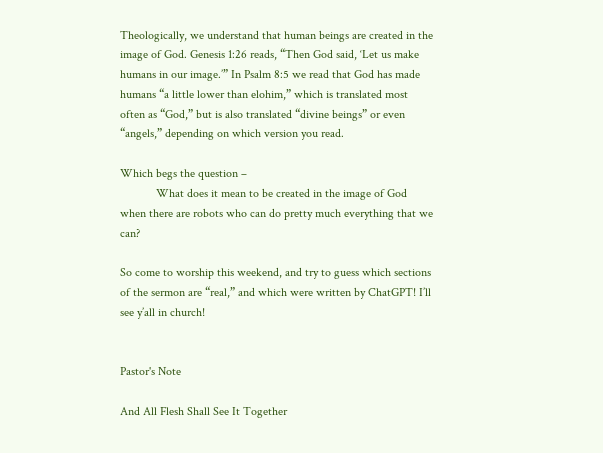Theologically, we understand that human beings are created in the image of God. Genesis 1:26 reads, “Then God said, ‘Let us make humans in our image.’” In Psalm 8:5 we read that God has made humans “a little lower than elohim,” which is translated most often as “God,” but is also translated “divine beings” or even “angels,” depending on which version you read.

Which begs the question –
            What does it mean to be created in the image of God when there are robots who can do pretty much everything that we can?

So come to worship this weekend, and try to guess which sections of the sermon are “real,” and which were written by ChatGPT! I’ll see y’all in church!


Pastor's Note

And All Flesh Shall See It Together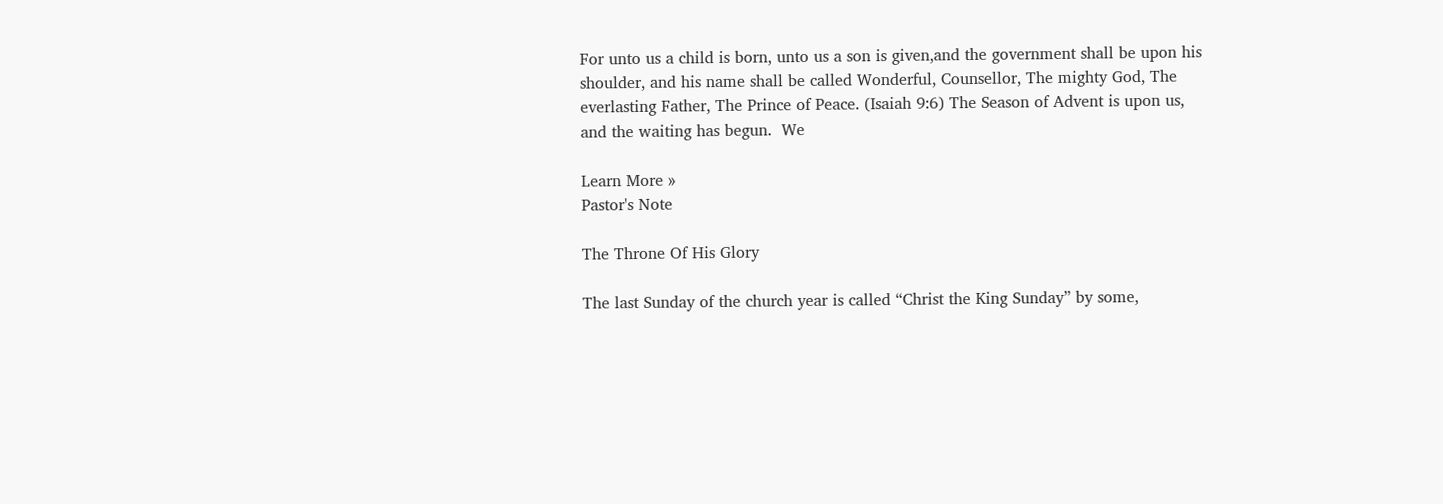For unto us a child is born, unto us a son is given,and the government shall be upon his shoulder, and his name shall be called Wonderful, Counsellor, The mighty God, The everlasting Father, The Prince of Peace. (Isaiah 9:6) The Season of Advent is upon us, and the waiting has begun.  We

Learn More »
Pastor's Note

The Throne Of His Glory

The last Sunday of the church year is called “Christ the King Sunday” by some,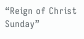“Reign of Christ Sunday”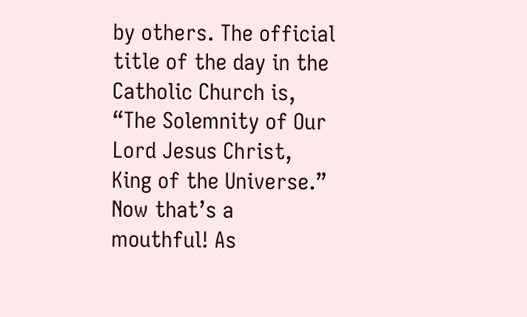by others. The official title of the day in the Catholic Church is, “The Solemnity of Our Lord Jesus Christ, King of the Universe.” Now that’s a mouthful! As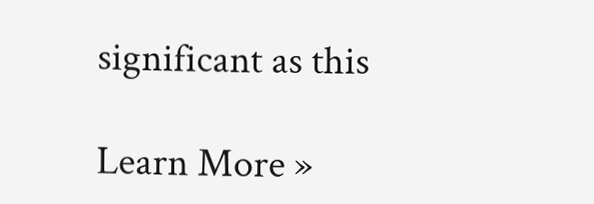significant as this

Learn More »